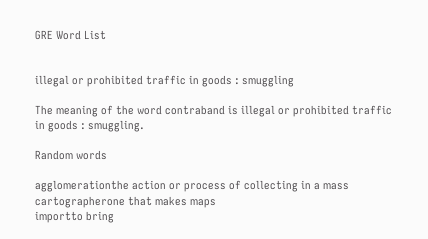GRE Word List


illegal or prohibited traffic in goods : smuggling

The meaning of the word contraband is illegal or prohibited traffic in goods : smuggling.

Random words

agglomerationthe action or process of collecting in a mass
cartographerone that makes maps
importto bring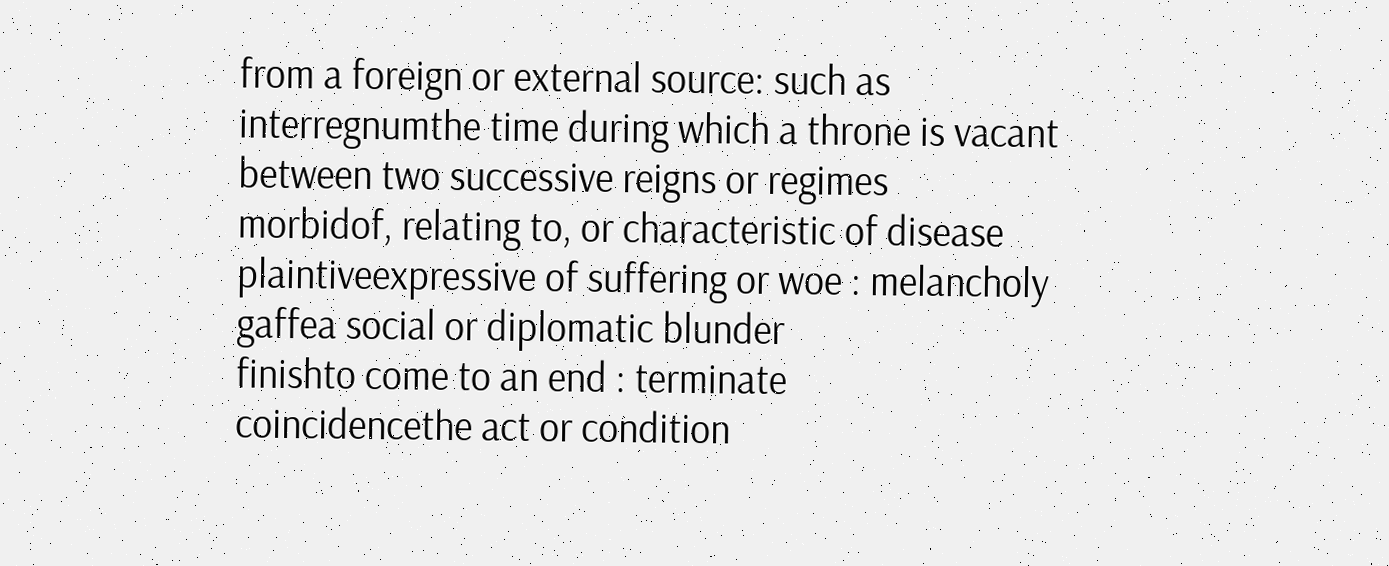from a foreign or external source: such as
interregnumthe time during which a throne is vacant between two successive reigns or regimes
morbidof, relating to, or characteristic of disease
plaintiveexpressive of suffering or woe : melancholy
gaffea social or diplomatic blunder
finishto come to an end : terminate
coincidencethe act or condition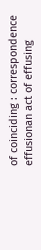of coinciding : correspondence
effusionan act of effusing